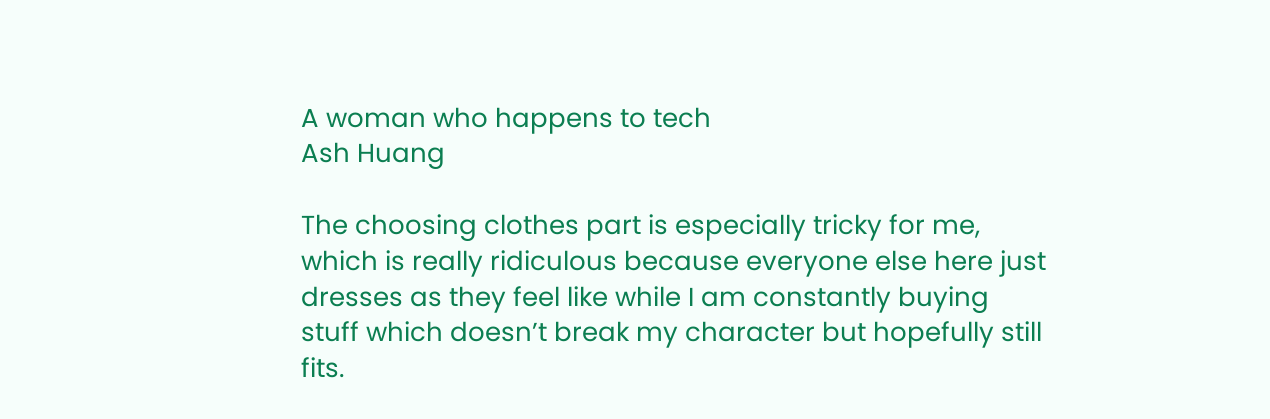A woman who happens to tech
Ash Huang

The choosing clothes part is especially tricky for me, which is really ridiculous because everyone else here just dresses as they feel like while I am constantly buying stuff which doesn’t break my character but hopefully still fits.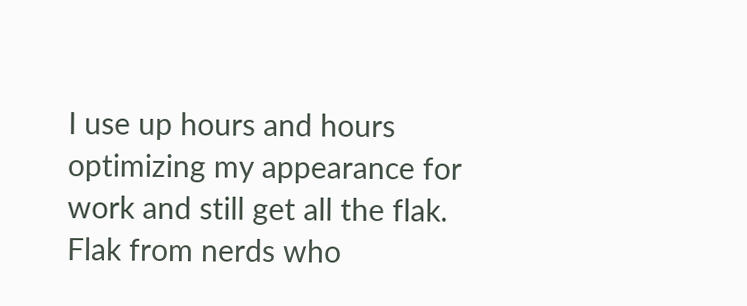I use up hours and hours optimizing my appearance for work and still get all the flak. Flak from nerds who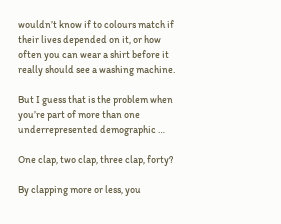wouldn’t know if to colours match if their lives depended on it, or how often you can wear a shirt before it really should see a washing machine.

But I guess that is the problem when you’re part of more than one underrepresented demographic …

One clap, two clap, three clap, forty?

By clapping more or less, you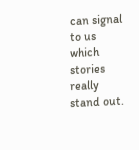can signal to us which stories really stand out.